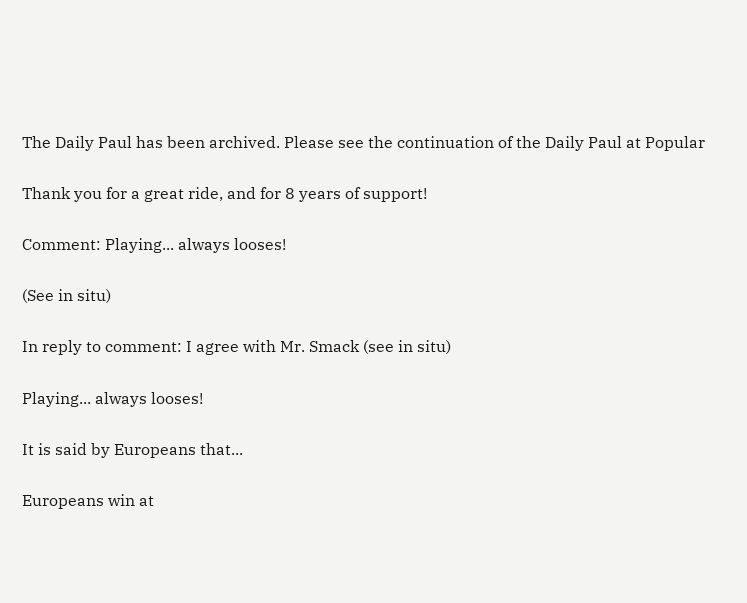The Daily Paul has been archived. Please see the continuation of the Daily Paul at Popular

Thank you for a great ride, and for 8 years of support!

Comment: Playing... always looses!

(See in situ)

In reply to comment: I agree with Mr. Smack (see in situ)

Playing... always looses!

It is said by Europeans that...

Europeans win at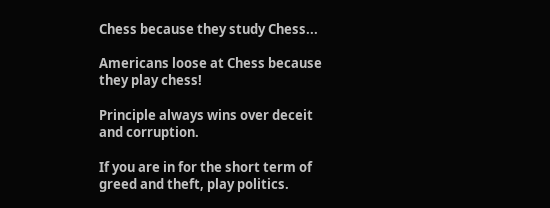Chess because they study Chess...

Americans loose at Chess because they play chess!

Principle always wins over deceit and corruption.

If you are in for the short term of greed and theft, play politics.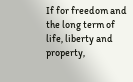If for freedom and the long term of life, liberty and property,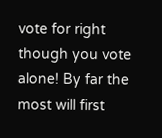vote for right though you vote alone! By far the most will first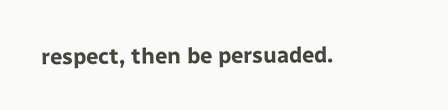respect, then be persuaded.